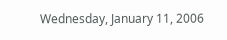Wednesday, January 11, 2006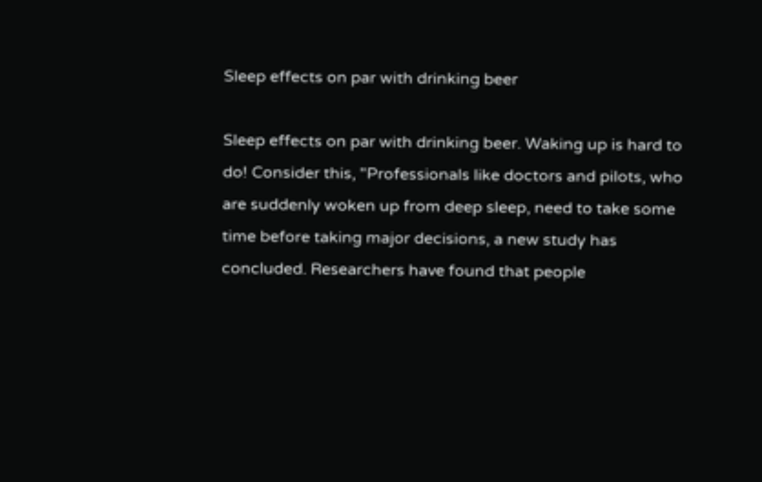Sleep effects on par with drinking beer

Sleep effects on par with drinking beer. Waking up is hard to do! Consider this, "Professionals like doctors and pilots, who are suddenly woken up from deep sleep, need to take some time before taking major decisions, a new study has concluded. Researchers have found that people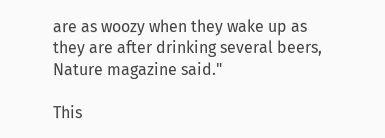are as woozy when they wake up as they are after drinking several beers, Nature magazine said."

This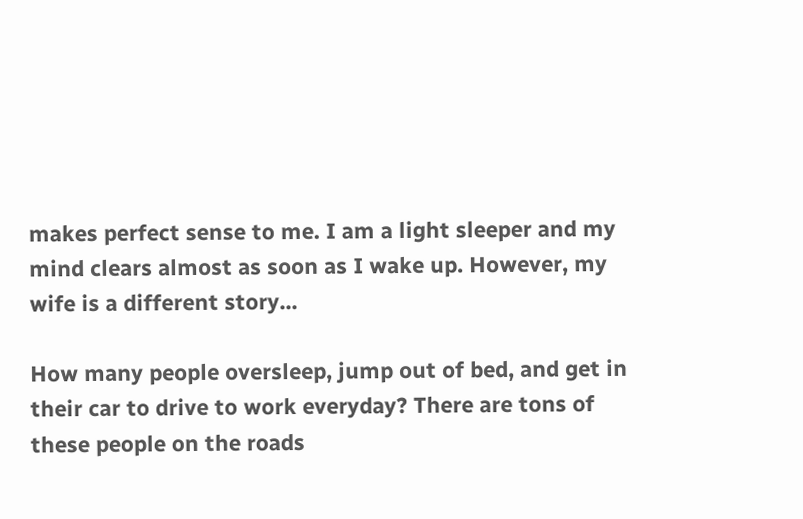makes perfect sense to me. I am a light sleeper and my mind clears almost as soon as I wake up. However, my wife is a different story...

How many people oversleep, jump out of bed, and get in their car to drive to work everyday? There are tons of these people on the roads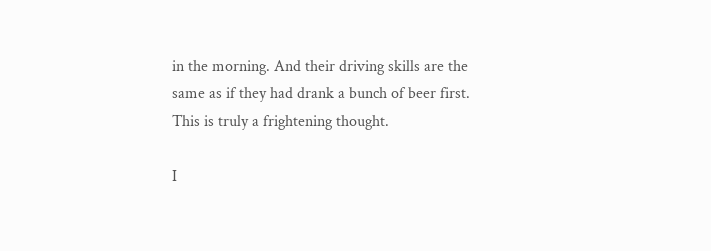in the morning. And their driving skills are the same as if they had drank a bunch of beer first. This is truly a frightening thought.

I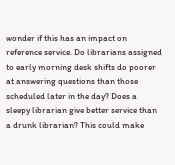wonder if this has an impact on reference service. Do librarians assigned to early morning desk shifts do poorer at answering questions than those scheduled later in the day? Does a sleepy librarian give better service than a drunk librarian? This could make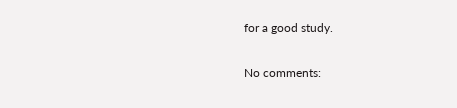for a good study.

No comments: